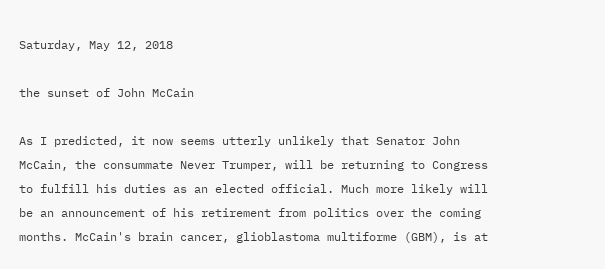Saturday, May 12, 2018

the sunset of John McCain

As I predicted, it now seems utterly unlikely that Senator John McCain, the consummate Never Trumper, will be returning to Congress to fulfill his duties as an elected official. Much more likely will be an announcement of his retirement from politics over the coming months. McCain's brain cancer, glioblastoma multiforme (GBM), is at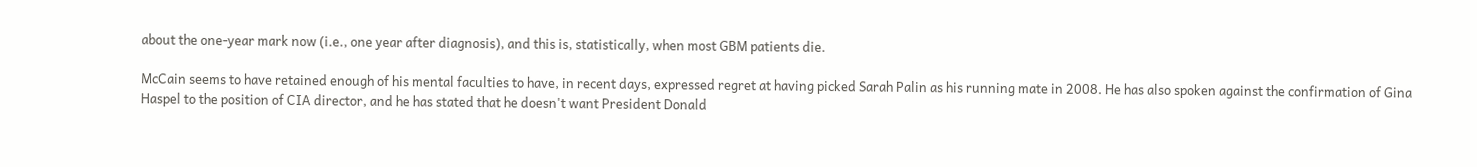about the one-year mark now (i.e., one year after diagnosis), and this is, statistically, when most GBM patients die.

McCain seems to have retained enough of his mental faculties to have, in recent days, expressed regret at having picked Sarah Palin as his running mate in 2008. He has also spoken against the confirmation of Gina Haspel to the position of CIA director, and he has stated that he doesn't want President Donald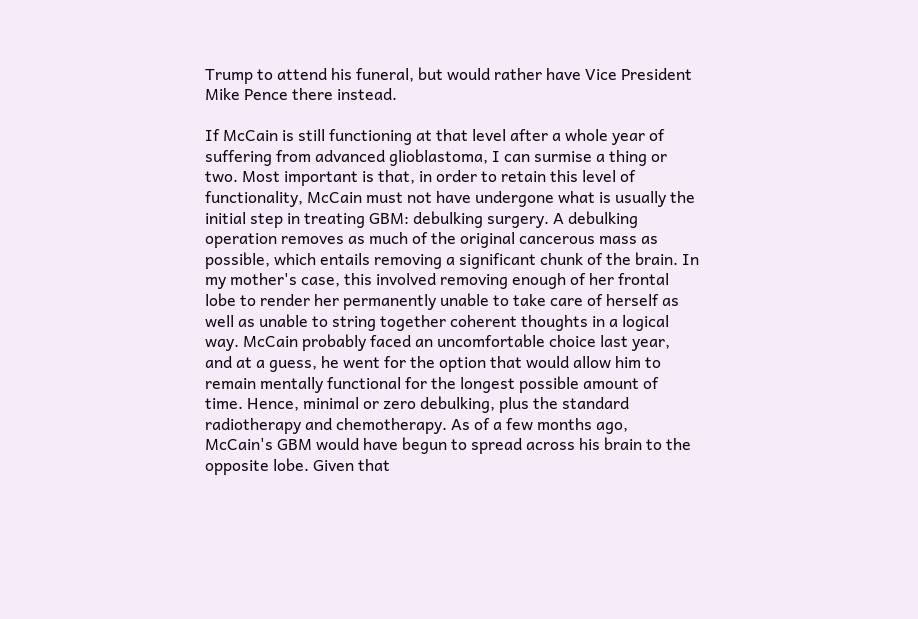Trump to attend his funeral, but would rather have Vice President Mike Pence there instead.

If McCain is still functioning at that level after a whole year of suffering from advanced glioblastoma, I can surmise a thing or two. Most important is that, in order to retain this level of functionality, McCain must not have undergone what is usually the initial step in treating GBM: debulking surgery. A debulking operation removes as much of the original cancerous mass as possible, which entails removing a significant chunk of the brain. In my mother's case, this involved removing enough of her frontal lobe to render her permanently unable to take care of herself as well as unable to string together coherent thoughts in a logical way. McCain probably faced an uncomfortable choice last year, and at a guess, he went for the option that would allow him to remain mentally functional for the longest possible amount of time. Hence, minimal or zero debulking, plus the standard radiotherapy and chemotherapy. As of a few months ago, McCain's GBM would have begun to spread across his brain to the opposite lobe. Given that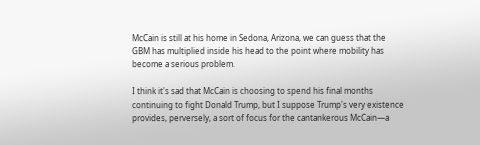McCain is still at his home in Sedona, Arizona, we can guess that the GBM has multiplied inside his head to the point where mobility has become a serious problem.

I think it's sad that McCain is choosing to spend his final months continuing to fight Donald Trump, but I suppose Trump's very existence provides, perversely, a sort of focus for the cantankerous McCain—a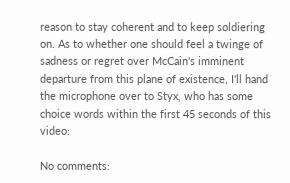reason to stay coherent and to keep soldiering on. As to whether one should feel a twinge of sadness or regret over McCain's imminent departure from this plane of existence, I'll hand the microphone over to Styx, who has some choice words within the first 45 seconds of this video:

No comments: